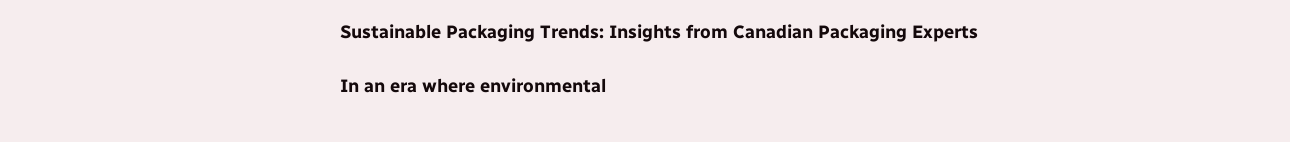Sustainable Packaging Trends: Insights from Canadian Packaging Experts

In an era where environmental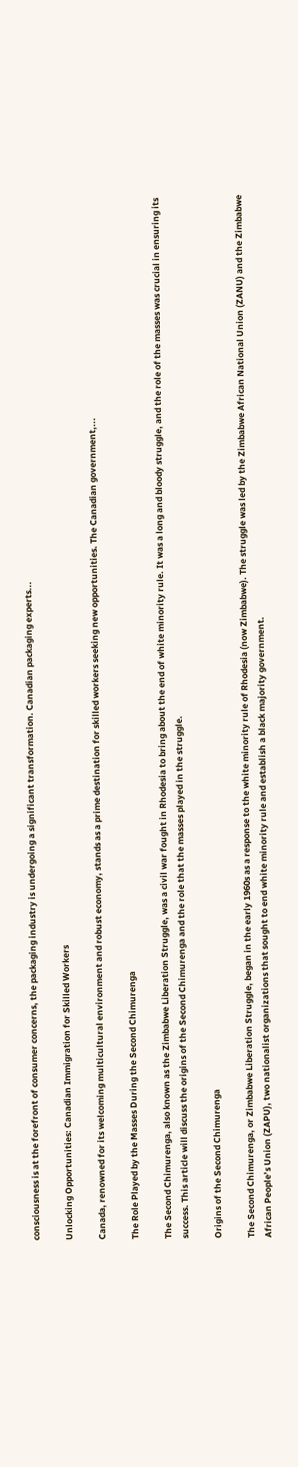consciousness is at the forefront of consumer concerns, the packaging industry is undergoing a significant transformation. Canadian packaging experts...

Unlocking Opportunities: Canadian Immigration for Skilled Workers

Canada, renowned for its welcoming multicultural environment and robust economy, stands as a prime destination for skilled workers seeking new opportunities. The Canadian government,...

The Role Played by the Masses During the Second Chimurenga

The Second Chimurenga, also known as the Zimbabwe Liberation Struggle, was a civil war fought in Rhodesia to bring about the end of white minority rule. It was a long and bloody struggle, and the role of the masses was crucial in ensuring its success. This article will discuss the origins of the Second Chimurenga and the role that the masses played in the struggle.

Origins of the Second Chimurenga

The Second Chimurenga, or Zimbabwe Liberation Struggle, began in the early 1960s as a response to the white minority rule of Rhodesia (now Zimbabwe). The struggle was led by the Zimbabwe African National Union (ZANU) and the Zimbabwe African People’s Union (ZAPU), two nationalist organizations that sought to end white minority rule and establish a black majority government.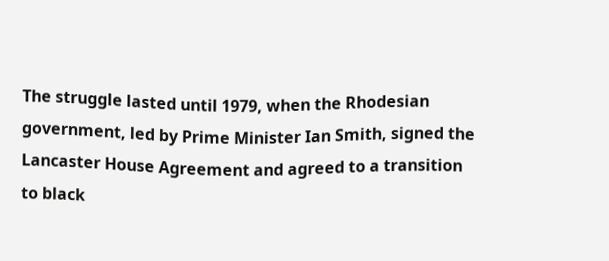The struggle lasted until 1979, when the Rhodesian government, led by Prime Minister Ian Smith, signed the Lancaster House Agreement and agreed to a transition to black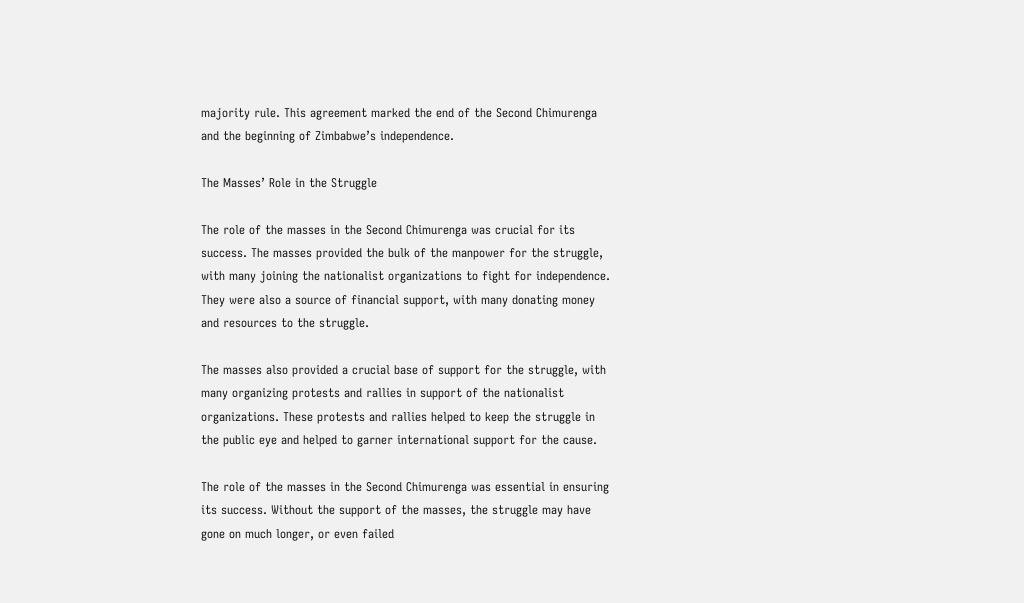majority rule. This agreement marked the end of the Second Chimurenga and the beginning of Zimbabwe’s independence.

The Masses’ Role in the Struggle

The role of the masses in the Second Chimurenga was crucial for its success. The masses provided the bulk of the manpower for the struggle, with many joining the nationalist organizations to fight for independence. They were also a source of financial support, with many donating money and resources to the struggle.

The masses also provided a crucial base of support for the struggle, with many organizing protests and rallies in support of the nationalist organizations. These protests and rallies helped to keep the struggle in the public eye and helped to garner international support for the cause.

The role of the masses in the Second Chimurenga was essential in ensuring its success. Without the support of the masses, the struggle may have gone on much longer, or even failed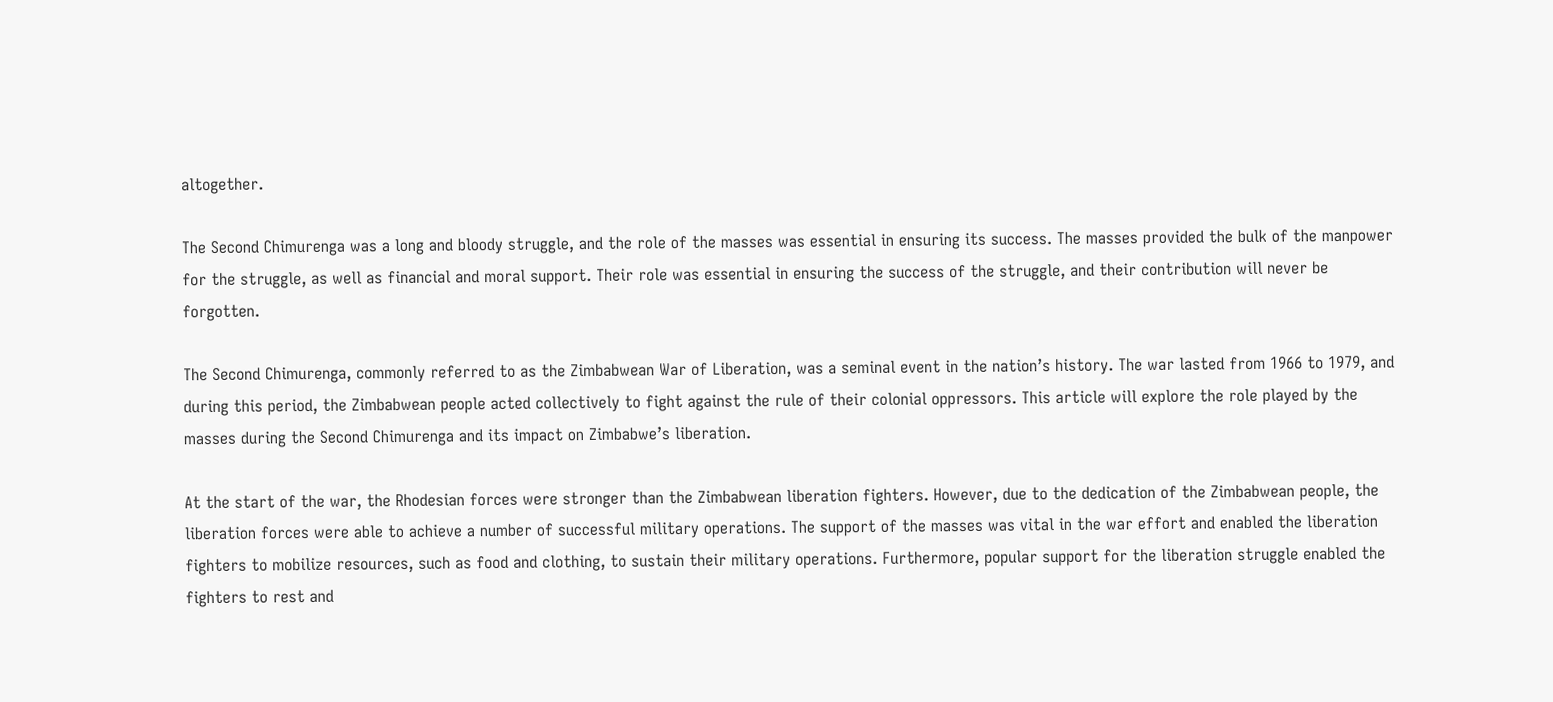altogether.

The Second Chimurenga was a long and bloody struggle, and the role of the masses was essential in ensuring its success. The masses provided the bulk of the manpower for the struggle, as well as financial and moral support. Their role was essential in ensuring the success of the struggle, and their contribution will never be forgotten.

The Second Chimurenga, commonly referred to as the Zimbabwean War of Liberation, was a seminal event in the nation’s history. The war lasted from 1966 to 1979, and during this period, the Zimbabwean people acted collectively to fight against the rule of their colonial oppressors. This article will explore the role played by the masses during the Second Chimurenga and its impact on Zimbabwe’s liberation.

At the start of the war, the Rhodesian forces were stronger than the Zimbabwean liberation fighters. However, due to the dedication of the Zimbabwean people, the liberation forces were able to achieve a number of successful military operations. The support of the masses was vital in the war effort and enabled the liberation fighters to mobilize resources, such as food and clothing, to sustain their military operations. Furthermore, popular support for the liberation struggle enabled the fighters to rest and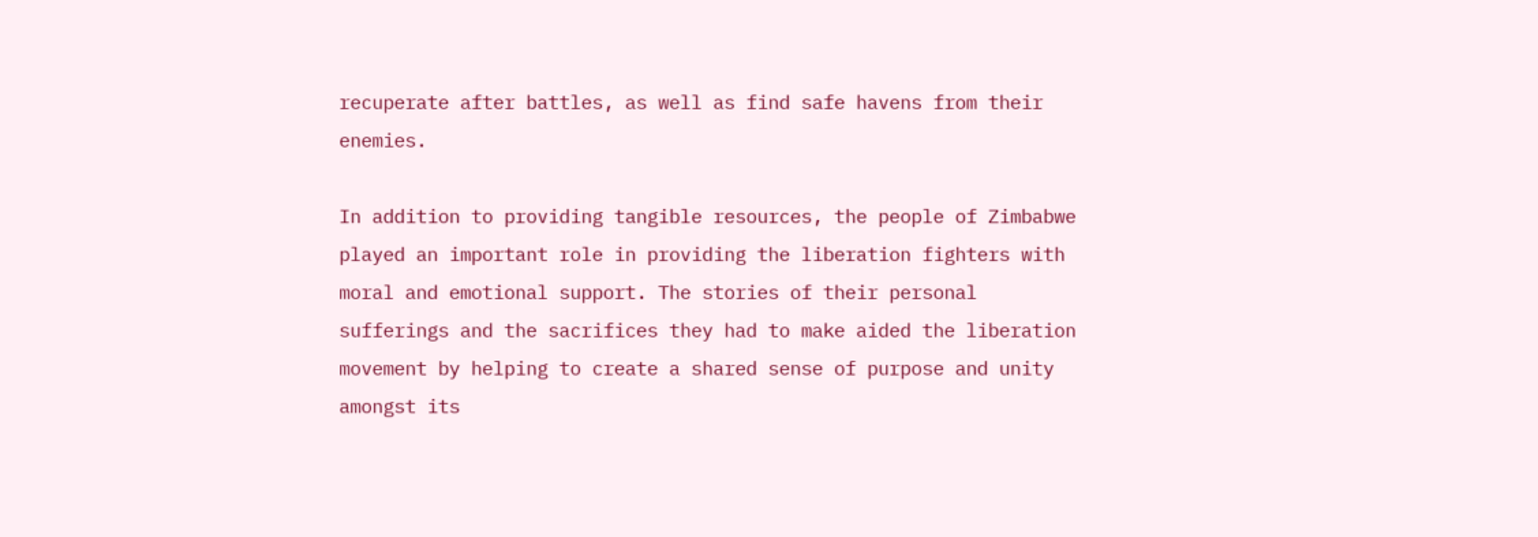recuperate after battles, as well as find safe havens from their enemies.

In addition to providing tangible resources, the people of Zimbabwe played an important role in providing the liberation fighters with moral and emotional support. The stories of their personal sufferings and the sacrifices they had to make aided the liberation movement by helping to create a shared sense of purpose and unity amongst its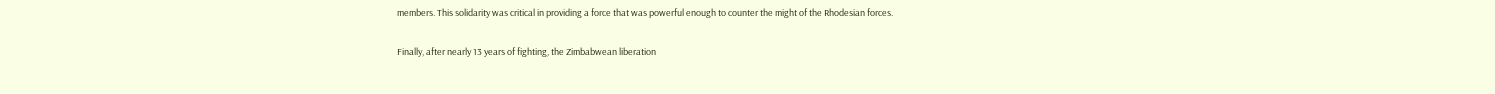members. This solidarity was critical in providing a force that was powerful enough to counter the might of the Rhodesian forces.

Finally, after nearly 13 years of fighting, the Zimbabwean liberation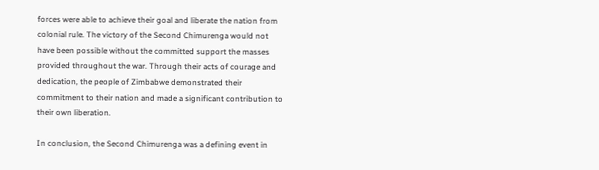forces were able to achieve their goal and liberate the nation from colonial rule. The victory of the Second Chimurenga would not have been possible without the committed support the masses provided throughout the war. Through their acts of courage and dedication, the people of Zimbabwe demonstrated their commitment to their nation and made a significant contribution to their own liberation.

In conclusion, the Second Chimurenga was a defining event in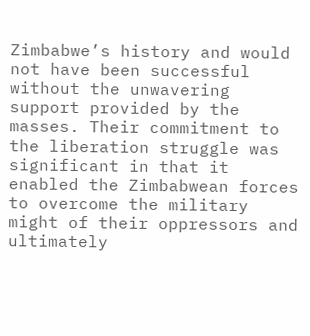Zimbabwe’s history and would not have been successful without the unwavering support provided by the masses. Their commitment to the liberation struggle was significant in that it enabled the Zimbabwean forces to overcome the military might of their oppressors and ultimately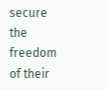secure the freedom of their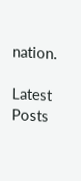nation.

Latest Posts